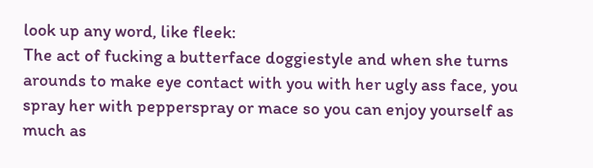look up any word, like fleek:
The act of fucking a butterface doggiestyle and when she turns arounds to make eye contact with you with her ugly ass face, you spray her with pepperspray or mace so you can enjoy yourself as much as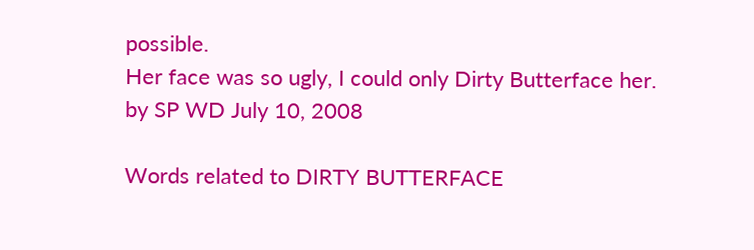possible.
Her face was so ugly, I could only Dirty Butterface her.
by SP WD July 10, 2008

Words related to DIRTY BUTTERFACE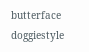butterface doggiestyle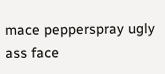mace pepperspray ugly ass face